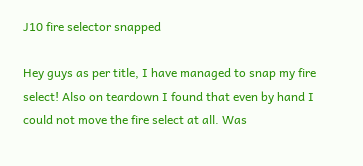J10 fire selector snapped

Hey guys as per title, I have managed to snap my fire select! Also on teardown I found that even by hand I could not move the fire select at all. Was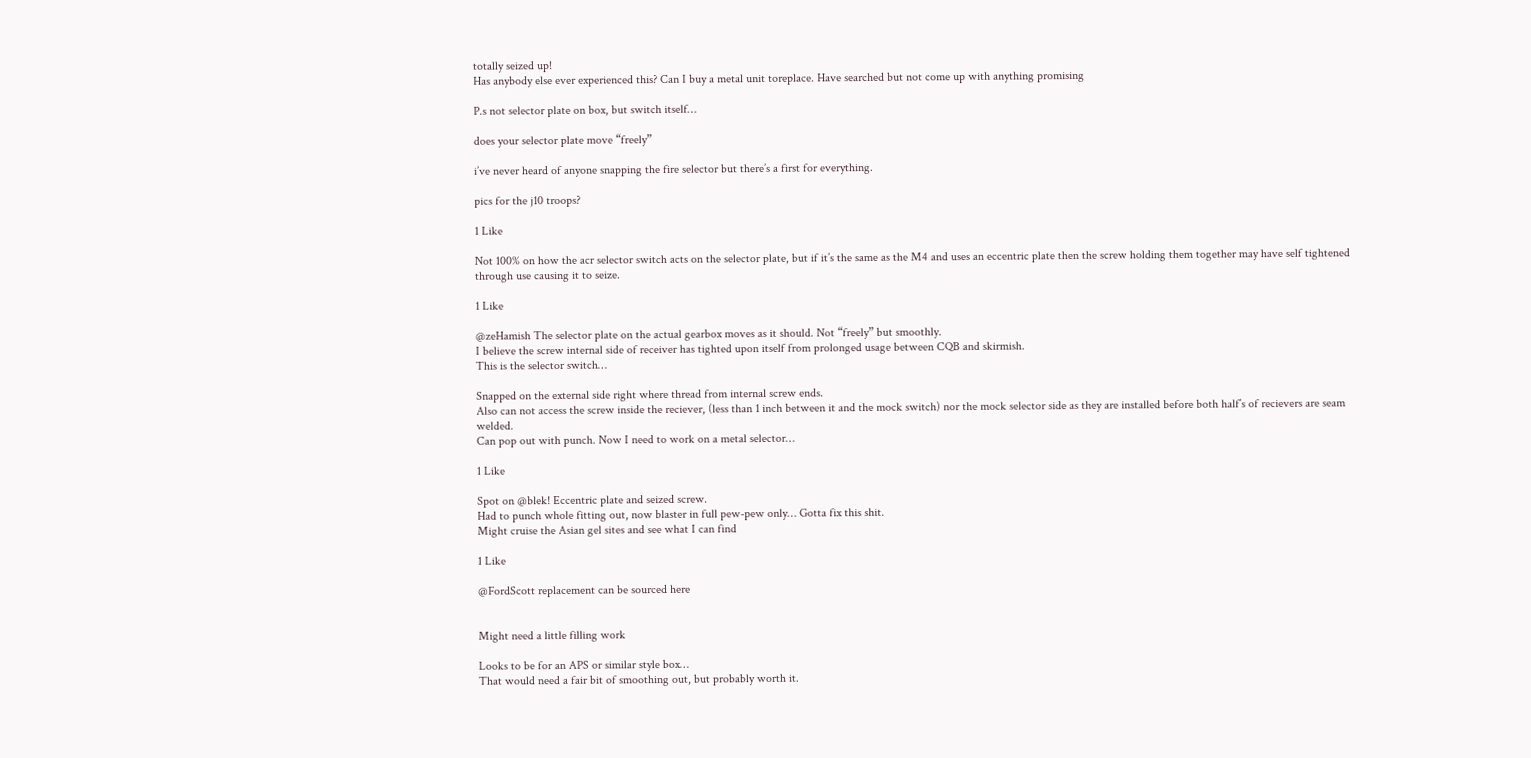totally seized up!
Has anybody else ever experienced this? Can I buy a metal unit toreplace. Have searched but not come up with anything promising

P.s not selector plate on box, but switch itself…

does your selector plate move “freely”

i’ve never heard of anyone snapping the fire selector but there’s a first for everything.

pics for the j10 troops?

1 Like

Not 100% on how the acr selector switch acts on the selector plate, but if it’s the same as the M4 and uses an eccentric plate then the screw holding them together may have self tightened through use causing it to seize.

1 Like

@zeHamish The selector plate on the actual gearbox moves as it should. Not “freely” but smoothly.
I believe the screw internal side of receiver has tighted upon itself from prolonged usage between CQB and skirmish.
This is the selector switch…

Snapped on the external side right where thread from internal screw ends.
Also can not access the screw inside the reciever, (less than 1 inch between it and the mock switch) nor the mock selector side as they are installed before both half’s of recievers are seam welded.
Can pop out with punch. Now I need to work on a metal selector…

1 Like

Spot on @blek! Eccentric plate and seized screw.
Had to punch whole fitting out, now blaster in full pew-pew only… Gotta fix this shit.
Might cruise the Asian gel sites and see what I can find

1 Like

@FordScott replacement can be sourced here


Might need a little filling work

Looks to be for an APS or similar style box…
That would need a fair bit of smoothing out, but probably worth it.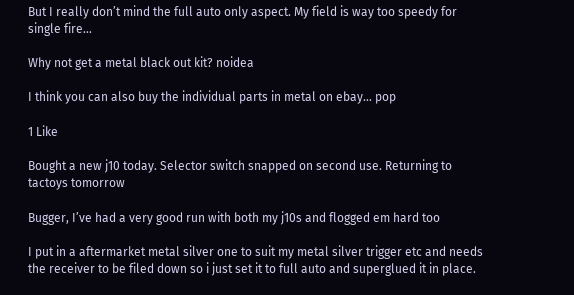But I really don’t mind the full auto only aspect. My field is way too speedy for single fire…

Why not get a metal black out kit? noidea

I think you can also buy the individual parts in metal on ebay… pop

1 Like

Bought a new j10 today. Selector switch snapped on second use. Returning to tactoys tomorrow

Bugger, I’ve had a very good run with both my j10s and flogged em hard too

I put in a aftermarket metal silver one to suit my metal silver trigger etc and needs the receiver to be filed down so i just set it to full auto and superglued it in place.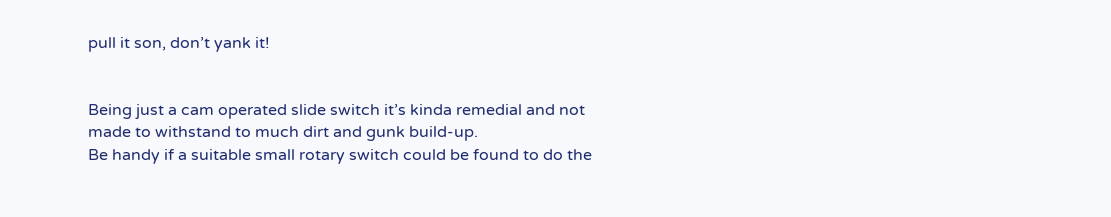pull it son, don’t yank it!


Being just a cam operated slide switch it’s kinda remedial and not made to withstand to much dirt and gunk build-up.
Be handy if a suitable small rotary switch could be found to do the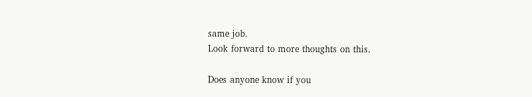same job.
Look forward to more thoughts on this.

Does anyone know if you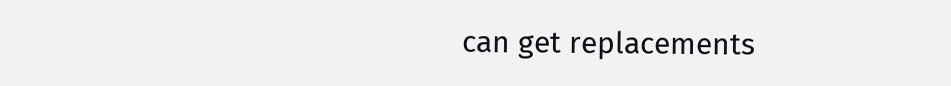can get replacements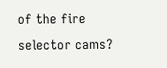of the fire selector cams?